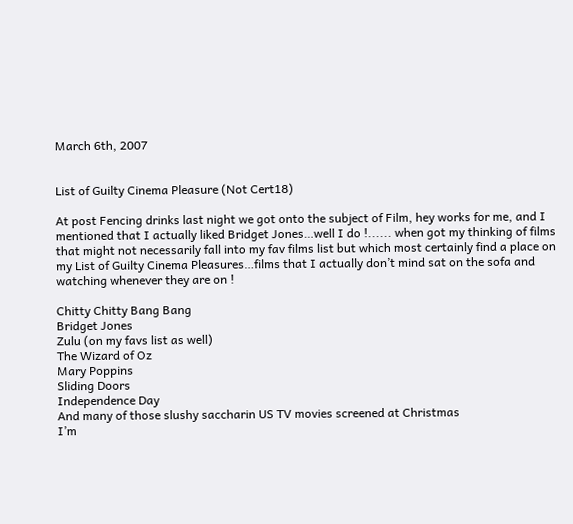March 6th, 2007


List of Guilty Cinema Pleasure (Not Cert18)

At post Fencing drinks last night we got onto the subject of Film, hey works for me, and I mentioned that I actually liked Bridget Jones…well I do !...... when got my thinking of films that might not necessarily fall into my fav films list but which most certainly find a place on my List of Guilty Cinema Pleasures…films that I actually don’t mind sat on the sofa and watching whenever they are on !

Chitty Chitty Bang Bang
Bridget Jones
Zulu (on my favs list as well)
The Wizard of Oz
Mary Poppins
Sliding Doors
Independence Day
And many of those slushy saccharin US TV movies screened at Christmas
I’m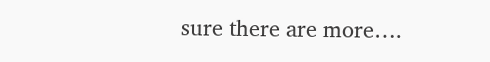sure there are more….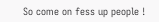So come on fess up people !